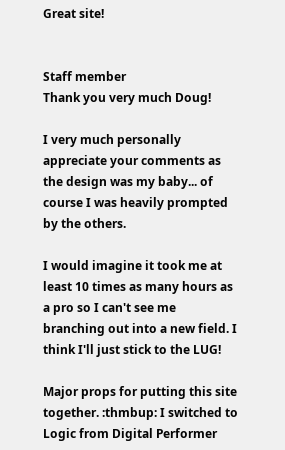Great site!


Staff member
Thank you very much Doug!

I very much personally appreciate your comments as the design was my baby... of course I was heavily prompted by the others.

I would imagine it took me at least 10 times as many hours as a pro so I can't see me branching out into a new field. I think I'll just stick to the LUG!

Major props for putting this site together. :thmbup: I switched to Logic from Digital Performer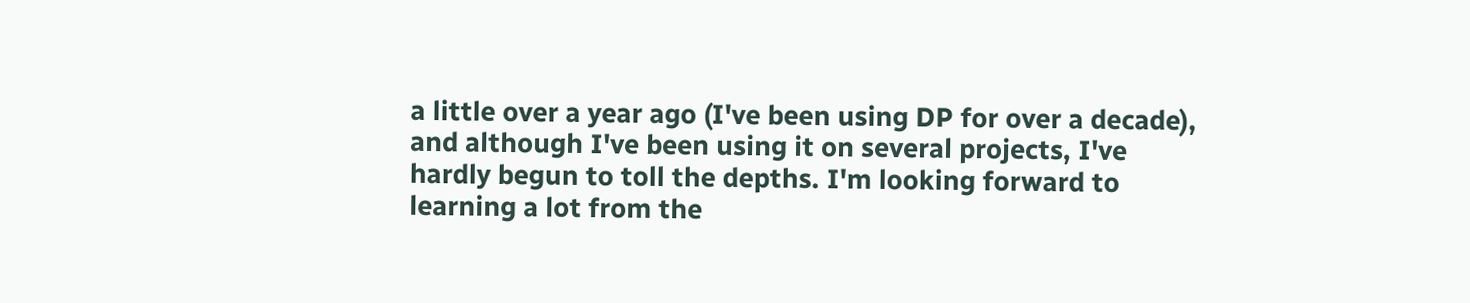a little over a year ago (I've been using DP for over a decade), and although I've been using it on several projects, I've hardly begun to toll the depths. I'm looking forward to learning a lot from the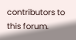contributors to this forum.